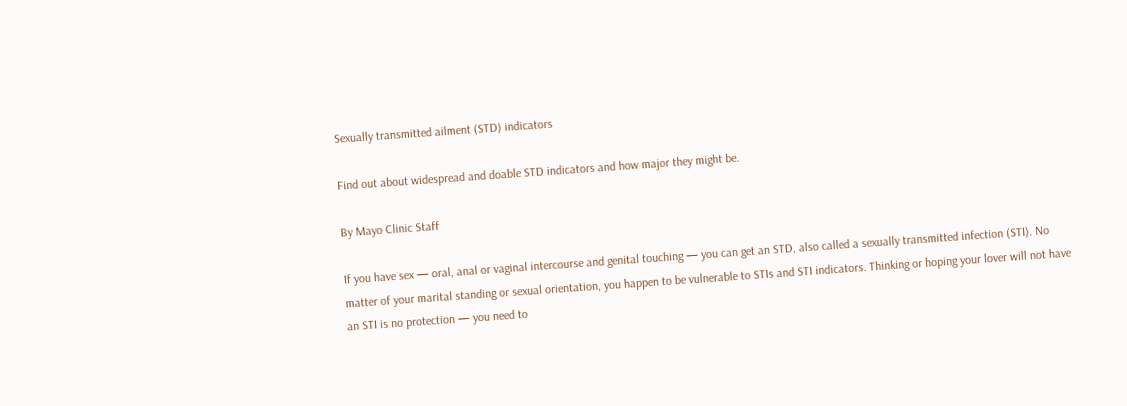Sexually transmitted ailment (STD) indicators

Find out about widespread and doable STD indicators and how major they might be.

By Mayo Clinic Staff

If you have sex — oral, anal or vaginal intercourse and genital touching — you can get an STD, also called a sexually transmitted infection (STI). No matter of your marital standing or sexual orientation, you happen to be vulnerable to STIs and STI indicators. Thinking or hoping your lover will not have an STI is no protection — you need to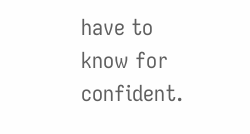have to know for confident.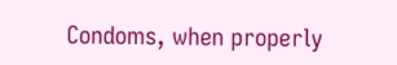Condoms, when properly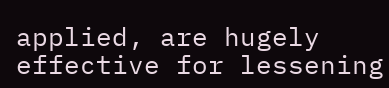applied, are hugely effective for lessening